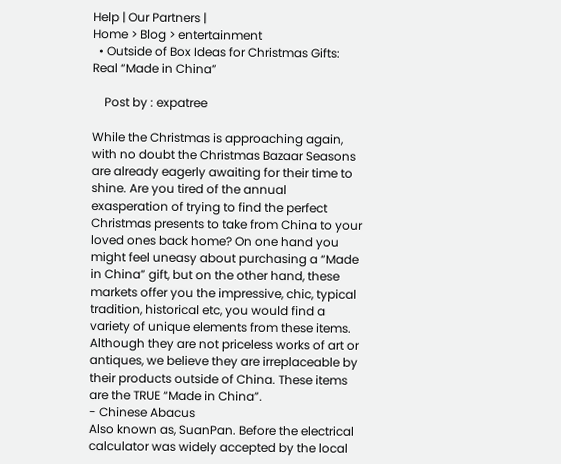Help | Our Partners |
Home > Blog > entertainment
  • Outside of Box Ideas for Christmas Gifts: Real “Made in China”

    Post by : expatree

While the Christmas is approaching again, with no doubt the Christmas Bazaar Seasons are already eagerly awaiting for their time to shine. Are you tired of the annual exasperation of trying to find the perfect Christmas presents to take from China to your loved ones back home? On one hand you might feel uneasy about purchasing a “Made in China” gift, but on the other hand, these markets offer you the impressive, chic, typical tradition, historical etc, you would find a variety of unique elements from these items. Although they are not priceless works of art or antiques, we believe they are irreplaceable by their products outside of China. These items are the TRUE “Made in China”.
- Chinese Abacus
Also known as, SuanPan. Before the electrical calculator was widely accepted by the local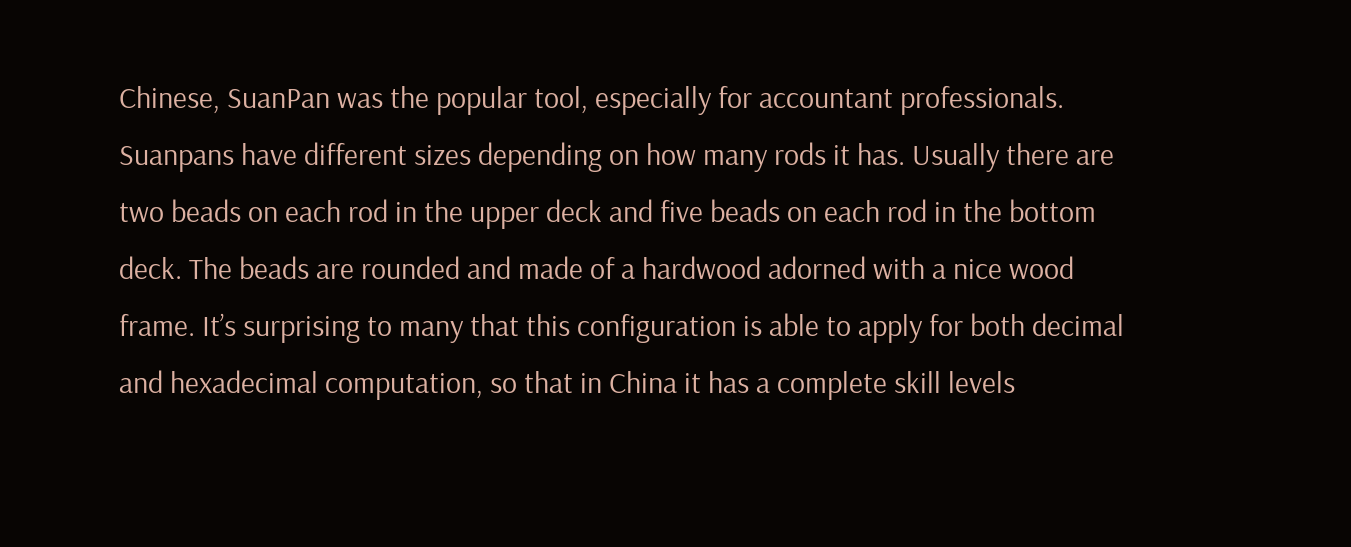Chinese, SuanPan was the popular tool, especially for accountant professionals. Suanpans have different sizes depending on how many rods it has. Usually there are two beads on each rod in the upper deck and five beads on each rod in the bottom deck. The beads are rounded and made of a hardwood adorned with a nice wood frame. It’s surprising to many that this configuration is able to apply for both decimal and hexadecimal computation, so that in China it has a complete skill levels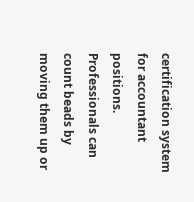certification system for accountant positions. Professionals can count beads by moving them up or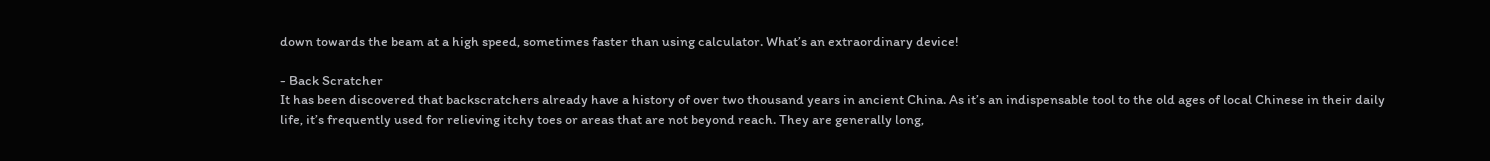down towards the beam at a high speed, sometimes faster than using calculator. What’s an extraordinary device!

- Back Scratcher
It has been discovered that backscratchers already have a history of over two thousand years in ancient China. As it’s an indispensable tool to the old ages of local Chinese in their daily life, it’s frequently used for relieving itchy toes or areas that are not beyond reach. They are generally long,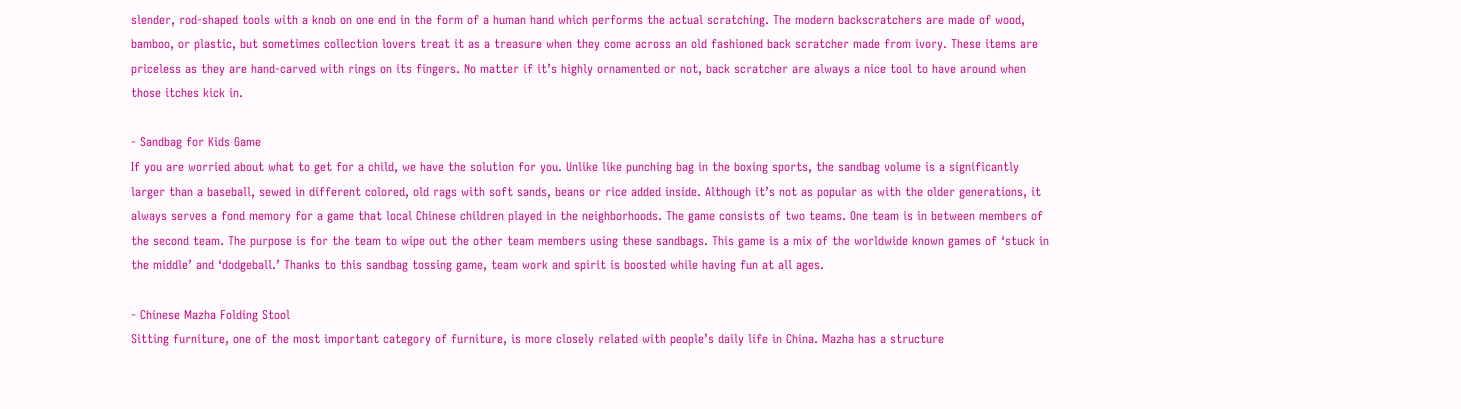slender, rod-shaped tools with a knob on one end in the form of a human hand which performs the actual scratching. The modern backscratchers are made of wood, bamboo, or plastic, but sometimes collection lovers treat it as a treasure when they come across an old fashioned back scratcher made from ivory. These items are priceless as they are hand-carved with rings on its fingers. No matter if it’s highly ornamented or not, back scratcher are always a nice tool to have around when those itches kick in.

- Sandbag for Kids Game
If you are worried about what to get for a child, we have the solution for you. Unlike like punching bag in the boxing sports, the sandbag volume is a significantly larger than a baseball, sewed in different colored, old rags with soft sands, beans or rice added inside. Although it’s not as popular as with the older generations, it always serves a fond memory for a game that local Chinese children played in the neighborhoods. The game consists of two teams. One team is in between members of the second team. The purpose is for the team to wipe out the other team members using these sandbags. This game is a mix of the worldwide known games of ‘stuck in the middle’ and ‘dodgeball.’ Thanks to this sandbag tossing game, team work and spirit is boosted while having fun at all ages.

- Chinese Mazha Folding Stool
Sitting furniture, one of the most important category of furniture, is more closely related with people’s daily life in China. Mazha has a structure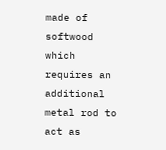made of softwood which requires an additional metal rod to act as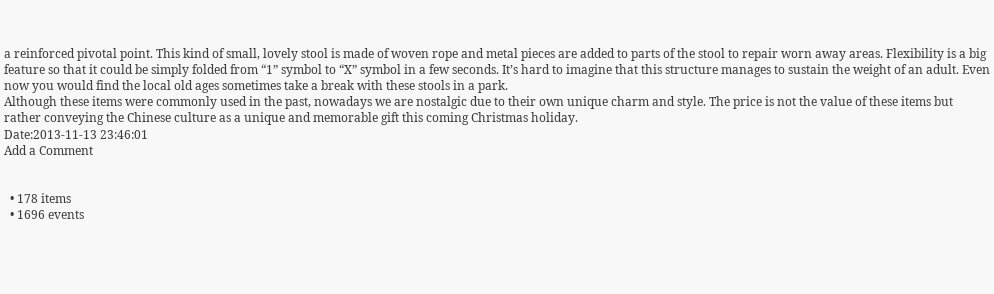a reinforced pivotal point. This kind of small, lovely stool is made of woven rope and metal pieces are added to parts of the stool to repair worn away areas. Flexibility is a big feature so that it could be simply folded from “1” symbol to “X” symbol in a few seconds. It’s hard to imagine that this structure manages to sustain the weight of an adult. Even now you would find the local old ages sometimes take a break with these stools in a park.
Although these items were commonly used in the past, nowadays we are nostalgic due to their own unique charm and style. The price is not the value of these items but rather conveying the Chinese culture as a unique and memorable gift this coming Christmas holiday.
Date:2013-11-13 23:46:01
Add a Comment


  • 178 items
  • 1696 events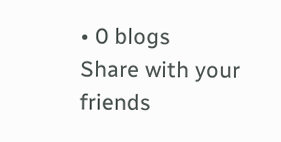• 0 blogs
Share with your friends